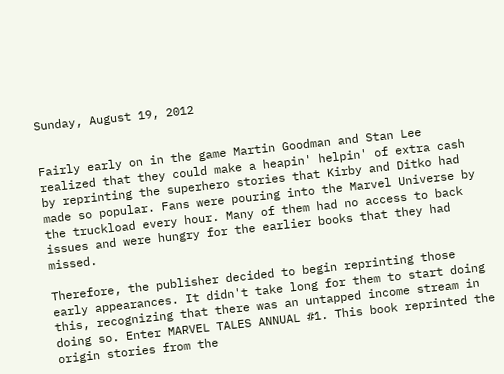Sunday, August 19, 2012


Fairly early on in the game Martin Goodman and Stan Lee realized that they could make a heapin' helpin' of extra cash by reprinting the superhero stories that Kirby and Ditko had made so popular. Fans were pouring into the Marvel Universe by the truckload every hour. Many of them had no access to back issues and were hungry for the earlier books that they had missed.

Therefore, the publisher decided to begin reprinting those early appearances. It didn't take long for them to start doing this, recognizing that there was an untapped income stream in doing so. Enter MARVEL TALES ANNUAL #1. This book reprinted the origin stories from the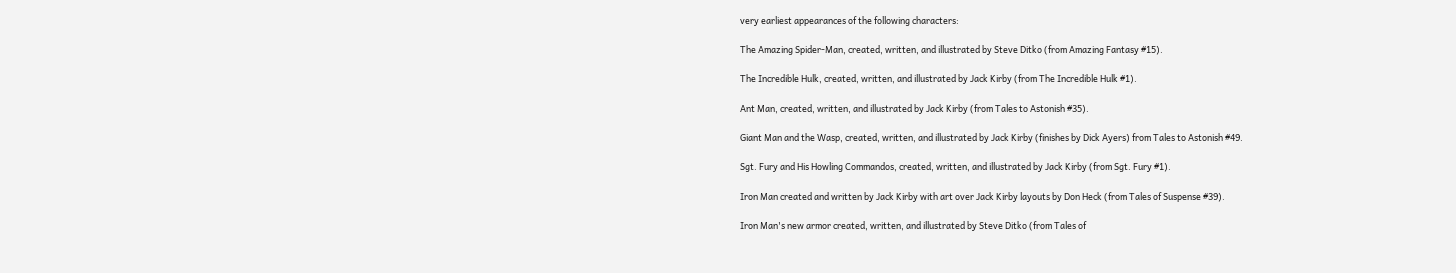very earliest appearances of the following characters:

The Amazing Spider-Man, created, written, and illustrated by Steve Ditko (from Amazing Fantasy #15).

The Incredible Hulk, created, written, and illustrated by Jack Kirby (from The Incredible Hulk #1).

Ant Man, created, written, and illustrated by Jack Kirby (from Tales to Astonish #35).

Giant Man and the Wasp, created, written, and illustrated by Jack Kirby (finishes by Dick Ayers) from Tales to Astonish #49.

Sgt. Fury and His Howling Commandos, created, written, and illustrated by Jack Kirby (from Sgt. Fury #1).

Iron Man created and written by Jack Kirby with art over Jack Kirby layouts by Don Heck (from Tales of Suspense #39).

Iron Man's new armor created, written, and illustrated by Steve Ditko (from Tales of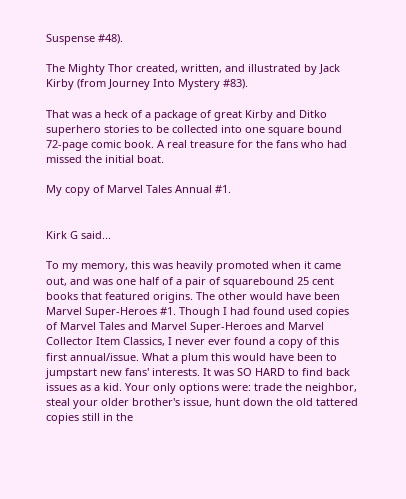Suspense #48).

The Mighty Thor created, written, and illustrated by Jack Kirby (from Journey Into Mystery #83).

That was a heck of a package of great Kirby and Ditko superhero stories to be collected into one square bound 72-page comic book. A real treasure for the fans who had missed the initial boat.

My copy of Marvel Tales Annual #1.


Kirk G said...

To my memory, this was heavily promoted when it came out, and was one half of a pair of squarebound 25 cent books that featured origins. The other would have been Marvel Super-Heroes #1. Though I had found used copies of Marvel Tales and Marvel Super-Heroes and Marvel Collector Item Classics, I never ever found a copy of this first annual/issue. What a plum this would have been to jumpstart new fans' interests. It was SO HARD to find back issues as a kid. Your only options were: trade the neighbor, steal your older brother's issue, hunt down the old tattered copies still in the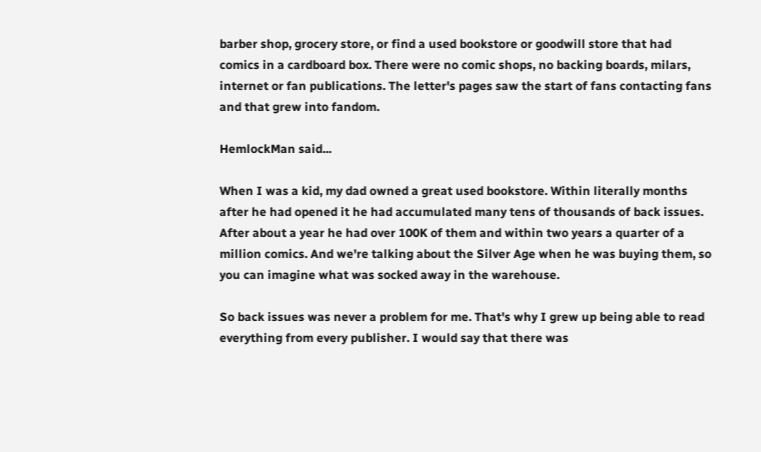barber shop, grocery store, or find a used bookstore or goodwill store that had comics in a cardboard box. There were no comic shops, no backing boards, milars, internet or fan publications. The letter's pages saw the start of fans contacting fans and that grew into fandom.

HemlockMan said...

When I was a kid, my dad owned a great used bookstore. Within literally months after he had opened it he had accumulated many tens of thousands of back issues. After about a year he had over 100K of them and within two years a quarter of a million comics. And we're talking about the Silver Age when he was buying them, so you can imagine what was socked away in the warehouse.

So back issues was never a problem for me. That's why I grew up being able to read everything from every publisher. I would say that there was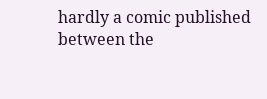hardly a comic published between the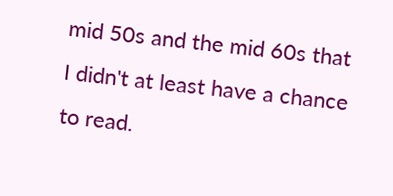mid 50s and the mid 60s that I didn't at least have a chance to read.